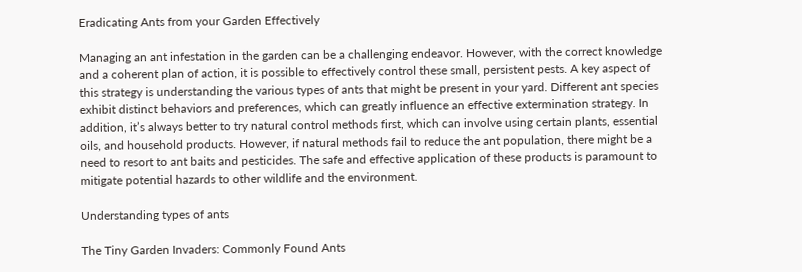Eradicating Ants from your Garden Effectively

Managing an ant infestation in the garden can be a challenging endeavor. However, with the correct knowledge and a coherent plan of action, it is possible to effectively control these small, persistent pests. A key aspect of this strategy is understanding the various types of ants that might be present in your yard. Different ant species exhibit distinct behaviors and preferences, which can greatly influence an effective extermination strategy. In addition, it’s always better to try natural control methods first, which can involve using certain plants, essential oils, and household products. However, if natural methods fail to reduce the ant population, there might be a need to resort to ant baits and pesticides. The safe and effective application of these products is paramount to mitigate potential hazards to other wildlife and the environment.

Understanding types of ants

The Tiny Garden Invaders: Commonly Found Ants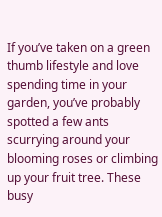If you’ve taken on a green thumb lifestyle and love spending time in your garden, you’ve probably spotted a few ants scurrying around your blooming roses or climbing up your fruit tree. These busy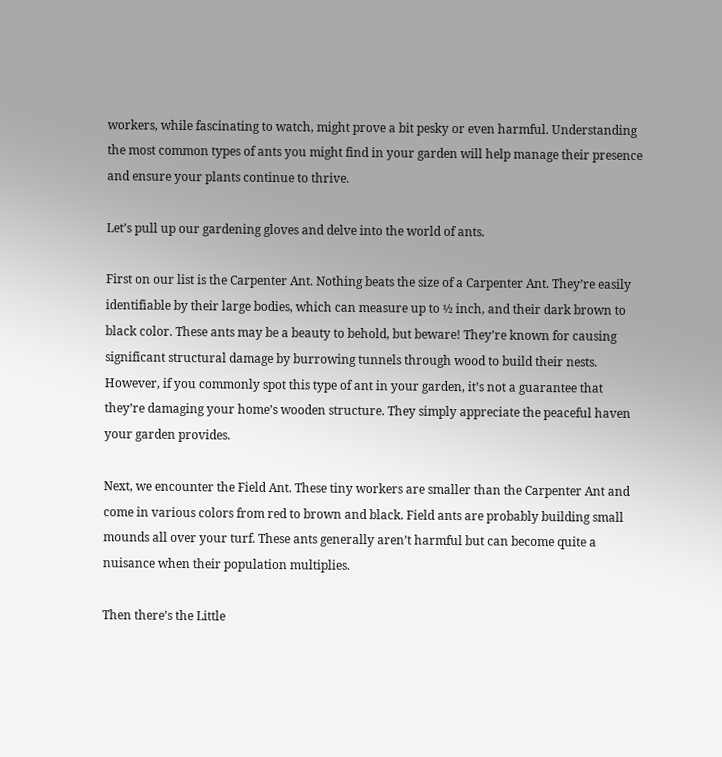workers, while fascinating to watch, might prove a bit pesky or even harmful. Understanding the most common types of ants you might find in your garden will help manage their presence and ensure your plants continue to thrive.

Let’s pull up our gardening gloves and delve into the world of ants.

First on our list is the Carpenter Ant. Nothing beats the size of a Carpenter Ant. They’re easily identifiable by their large bodies, which can measure up to ½ inch, and their dark brown to black color. These ants may be a beauty to behold, but beware! They’re known for causing significant structural damage by burrowing tunnels through wood to build their nests. However, if you commonly spot this type of ant in your garden, it’s not a guarantee that they’re damaging your home’s wooden structure. They simply appreciate the peaceful haven your garden provides.

Next, we encounter the Field Ant. These tiny workers are smaller than the Carpenter Ant and come in various colors from red to brown and black. Field ants are probably building small mounds all over your turf. These ants generally aren’t harmful but can become quite a nuisance when their population multiplies.

Then there’s the Little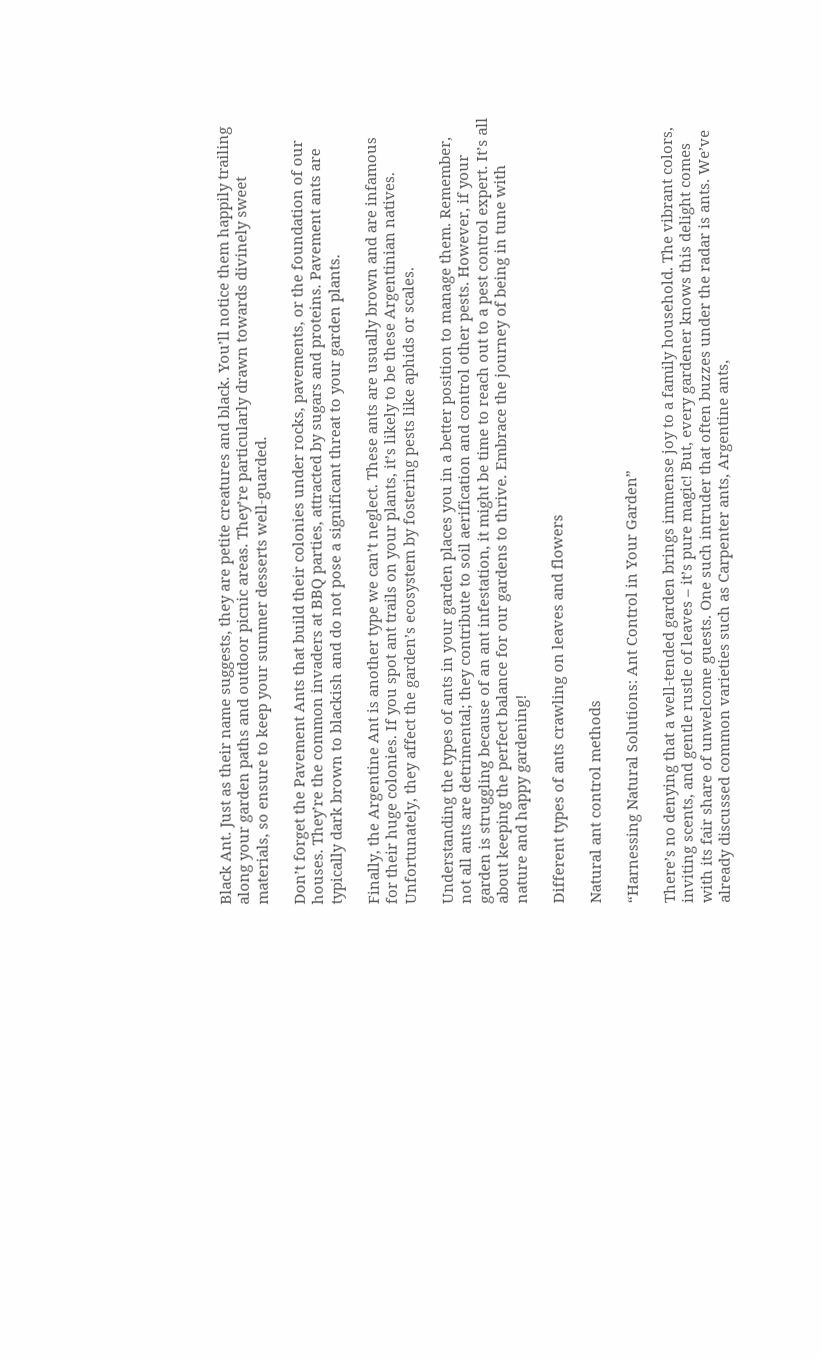Black Ant. Just as their name suggests, they are petite creatures and black. You’ll notice them happily trailing along your garden paths and outdoor picnic areas. They’re particularly drawn towards divinely sweet materials, so ensure to keep your summer desserts well-guarded.

Don’t forget the Pavement Ants that build their colonies under rocks, pavements, or the foundation of our houses. They’re the common invaders at BBQ parties, attracted by sugars and proteins. Pavement ants are typically dark brown to blackish and do not pose a significant threat to your garden plants.

Finally, the Argentine Ant is another type we can’t neglect. These ants are usually brown and are infamous for their huge colonies. If you spot ant trails on your plants, it’s likely to be these Argentinian natives. Unfortunately, they affect the garden’s ecosystem by fostering pests like aphids or scales.

Understanding the types of ants in your garden places you in a better position to manage them. Remember, not all ants are detrimental; they contribute to soil aerification and control other pests. However, if your garden is struggling because of an ant infestation, it might be time to reach out to a pest control expert. It’s all about keeping the perfect balance for our gardens to thrive. Embrace the journey of being in tune with nature and happy gardening!

Different types of ants crawling on leaves and flowers

Natural ant control methods

“Harnessing Natural Solutions: Ant Control in Your Garden”

There’s no denying that a well-tended garden brings immense joy to a family household. The vibrant colors, inviting scents, and gentle rustle of leaves – it’s pure magic! But, every gardener knows this delight comes with its fair share of unwelcome guests. One such intruder that often buzzes under the radar is ants. We’ve already discussed common varieties such as Carpenter ants, Argentine ants,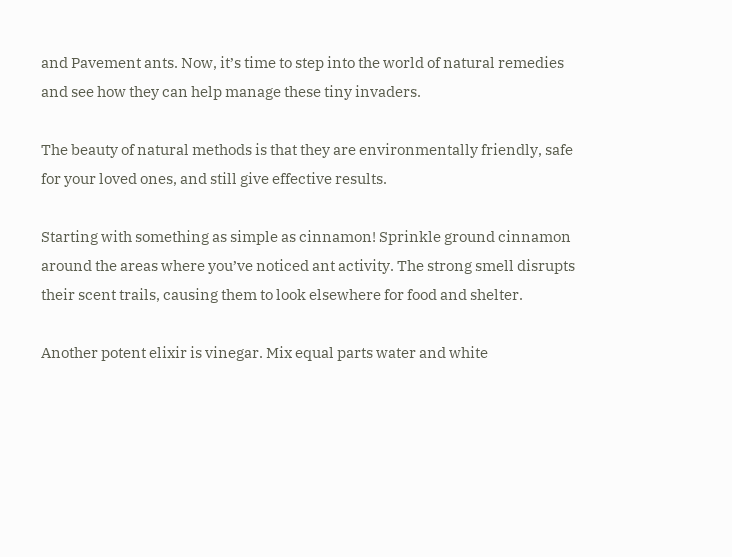and Pavement ants. Now, it’s time to step into the world of natural remedies and see how they can help manage these tiny invaders.

The beauty of natural methods is that they are environmentally friendly, safe for your loved ones, and still give effective results.

Starting with something as simple as cinnamon! Sprinkle ground cinnamon around the areas where you’ve noticed ant activity. The strong smell disrupts their scent trails, causing them to look elsewhere for food and shelter.

Another potent elixir is vinegar. Mix equal parts water and white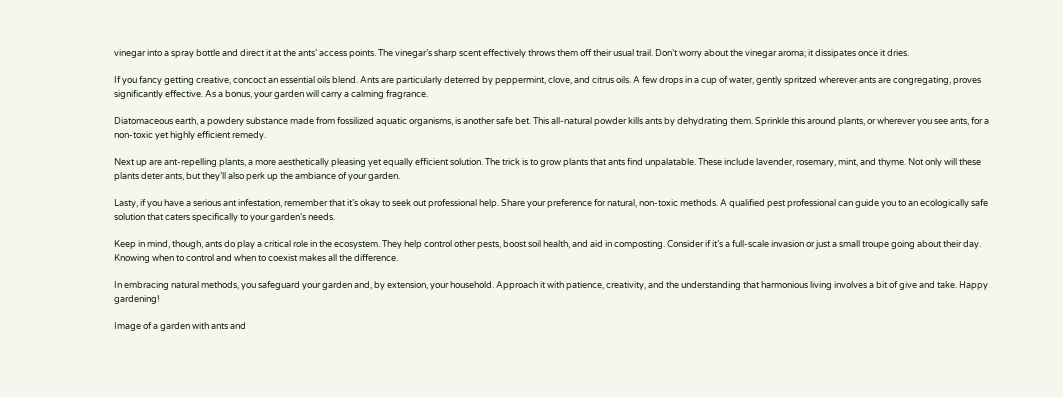vinegar into a spray bottle and direct it at the ants’ access points. The vinegar’s sharp scent effectively throws them off their usual trail. Don’t worry about the vinegar aroma; it dissipates once it dries.

If you fancy getting creative, concoct an essential oils blend. Ants are particularly deterred by peppermint, clove, and citrus oils. A few drops in a cup of water, gently spritzed wherever ants are congregating, proves significantly effective. As a bonus, your garden will carry a calming fragrance.

Diatomaceous earth, a powdery substance made from fossilized aquatic organisms, is another safe bet. This all-natural powder kills ants by dehydrating them. Sprinkle this around plants, or wherever you see ants, for a non-toxic yet highly efficient remedy.

Next up are ant-repelling plants, a more aesthetically pleasing yet equally efficient solution. The trick is to grow plants that ants find unpalatable. These include lavender, rosemary, mint, and thyme. Not only will these plants deter ants, but they’ll also perk up the ambiance of your garden.

Lasty, if you have a serious ant infestation, remember that it’s okay to seek out professional help. Share your preference for natural, non-toxic methods. A qualified pest professional can guide you to an ecologically safe solution that caters specifically to your garden’s needs.

Keep in mind, though, ants do play a critical role in the ecosystem. They help control other pests, boost soil health, and aid in composting. Consider if it’s a full-scale invasion or just a small troupe going about their day. Knowing when to control and when to coexist makes all the difference.

In embracing natural methods, you safeguard your garden and, by extension, your household. Approach it with patience, creativity, and the understanding that harmonious living involves a bit of give and take. Happy gardening!

Image of a garden with ants and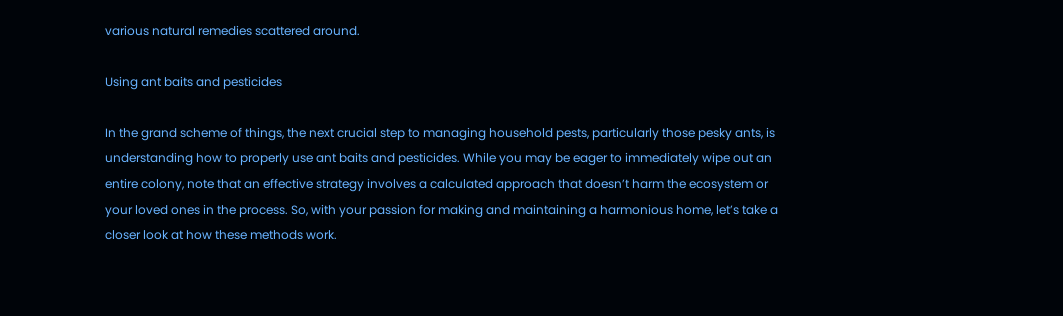various natural remedies scattered around.

Using ant baits and pesticides

In the grand scheme of things, the next crucial step to managing household pests, particularly those pesky ants, is understanding how to properly use ant baits and pesticides. While you may be eager to immediately wipe out an entire colony, note that an effective strategy involves a calculated approach that doesn’t harm the ecosystem or your loved ones in the process. So, with your passion for making and maintaining a harmonious home, let’s take a closer look at how these methods work.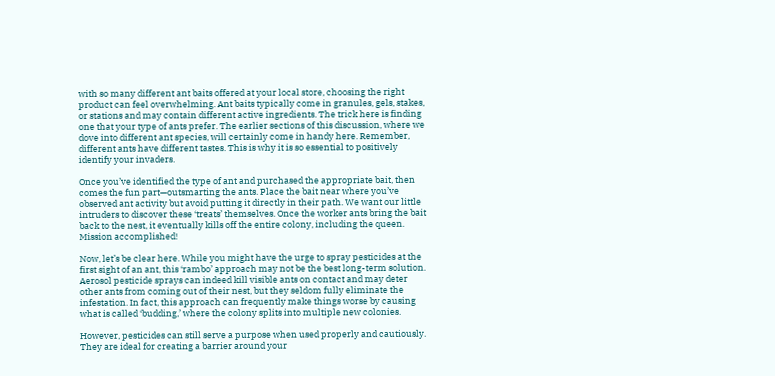with so many different ant baits offered at your local store, choosing the right product can feel overwhelming. Ant baits typically come in granules, gels, stakes, or stations and may contain different active ingredients. The trick here is finding one that your type of ants prefer. The earlier sections of this discussion, where we dove into different ant species, will certainly come in handy here. Remember, different ants have different tastes. This is why it is so essential to positively identify your invaders.

Once you’ve identified the type of ant and purchased the appropriate bait, then comes the fun part—outsmarting the ants. Place the bait near where you’ve observed ant activity but avoid putting it directly in their path. We want our little intruders to discover these ‘treats’ themselves. Once the worker ants bring the bait back to the nest, it eventually kills off the entire colony, including the queen. Mission accomplished!

Now, let’s be clear here. While you might have the urge to spray pesticides at the first sight of an ant, this ‘rambo’ approach may not be the best long-term solution. Aerosol pesticide sprays can indeed kill visible ants on contact and may deter other ants from coming out of their nest, but they seldom fully eliminate the infestation. In fact, this approach can frequently make things worse by causing what is called ‘budding,’ where the colony splits into multiple new colonies.

However, pesticides can still serve a purpose when used properly and cautiously. They are ideal for creating a barrier around your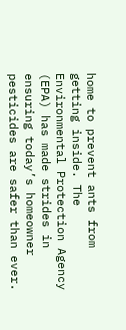home to prevent ants from getting inside. The Environmental Protection Agency (EPA) has made strides in ensuring today’s homeowner pesticides are safer than ever.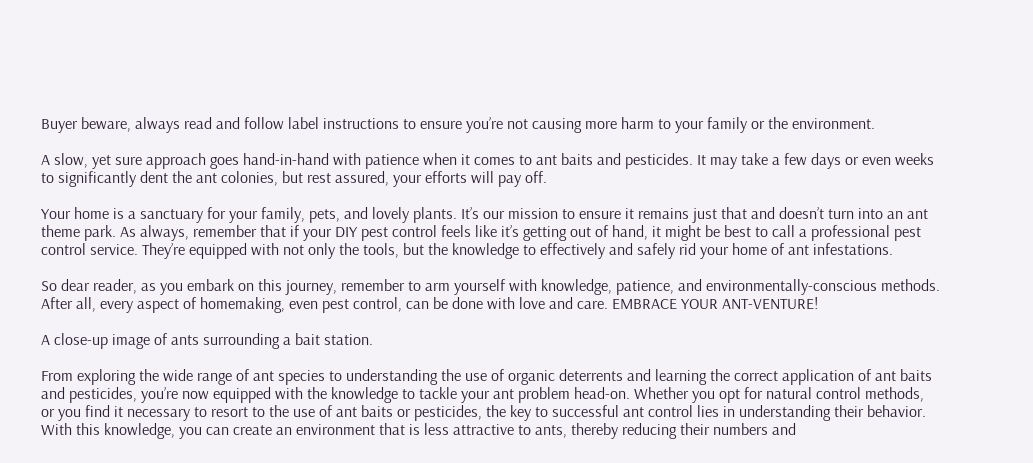Buyer beware, always read and follow label instructions to ensure you’re not causing more harm to your family or the environment.

A slow, yet sure approach goes hand-in-hand with patience when it comes to ant baits and pesticides. It may take a few days or even weeks to significantly dent the ant colonies, but rest assured, your efforts will pay off.

Your home is a sanctuary for your family, pets, and lovely plants. It’s our mission to ensure it remains just that and doesn’t turn into an ant theme park. As always, remember that if your DIY pest control feels like it’s getting out of hand, it might be best to call a professional pest control service. They’re equipped with not only the tools, but the knowledge to effectively and safely rid your home of ant infestations.

So dear reader, as you embark on this journey, remember to arm yourself with knowledge, patience, and environmentally-conscious methods. After all, every aspect of homemaking, even pest control, can be done with love and care. EMBRACE YOUR ANT-VENTURE!

A close-up image of ants surrounding a bait station.

From exploring the wide range of ant species to understanding the use of organic deterrents and learning the correct application of ant baits and pesticides, you’re now equipped with the knowledge to tackle your ant problem head-on. Whether you opt for natural control methods, or you find it necessary to resort to the use of ant baits or pesticides, the key to successful ant control lies in understanding their behavior. With this knowledge, you can create an environment that is less attractive to ants, thereby reducing their numbers and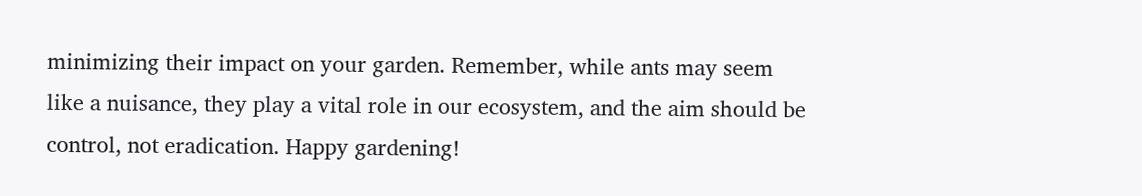minimizing their impact on your garden. Remember, while ants may seem like a nuisance, they play a vital role in our ecosystem, and the aim should be control, not eradication. Happy gardening!